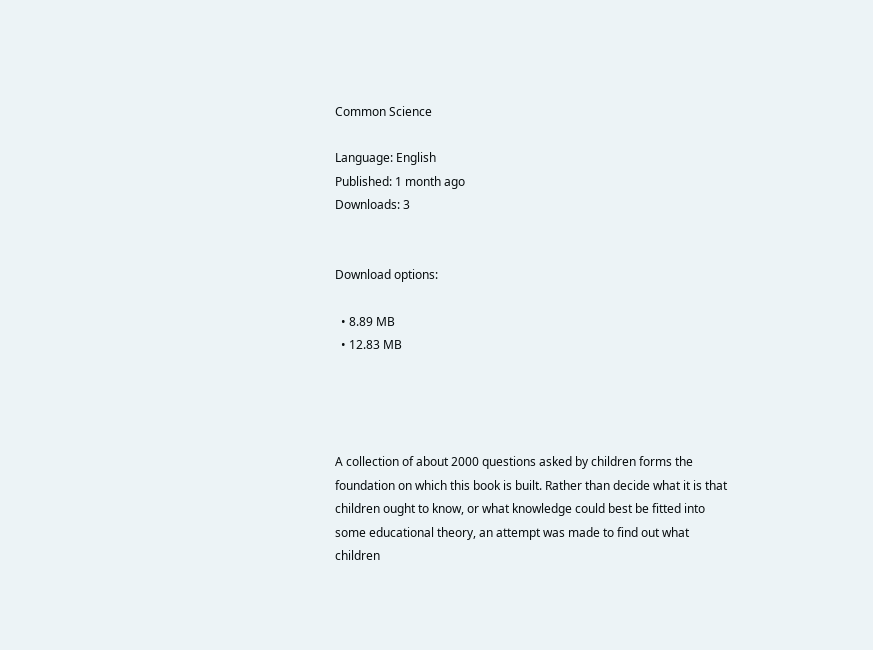Common Science

Language: English
Published: 1 month ago
Downloads: 3


Download options:

  • 8.89 MB
  • 12.83 MB




A collection of about 2000 questions asked by children forms the foundation on which this book is built. Rather than decide what it is that children ought to know, or what knowledge could best be fitted into some educational theory, an attempt was made to find out what children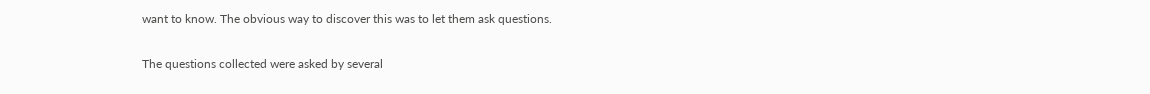want to know. The obvious way to discover this was to let them ask questions.

The questions collected were asked by several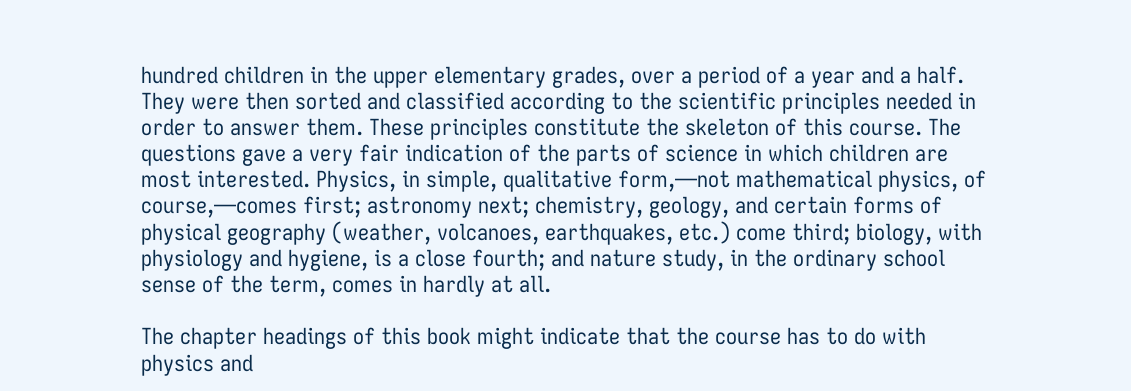hundred children in the upper elementary grades, over a period of a year and a half. They were then sorted and classified according to the scientific principles needed in order to answer them. These principles constitute the skeleton of this course. The questions gave a very fair indication of the parts of science in which children are most interested. Physics, in simple, qualitative form,—not mathematical physics, of course,—comes first; astronomy next; chemistry, geology, and certain forms of physical geography (weather, volcanoes, earthquakes, etc.) come third; biology, with physiology and hygiene, is a close fourth; and nature study, in the ordinary school sense of the term, comes in hardly at all.

The chapter headings of this book might indicate that the course has to do with physics and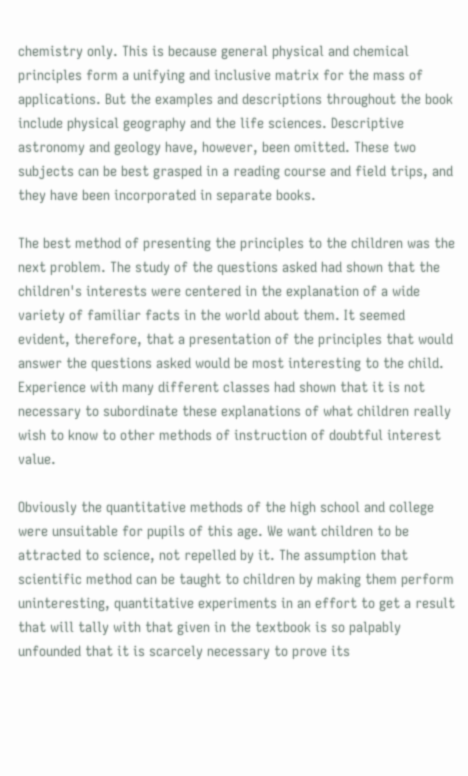chemistry only. This is because general physical and chemical principles form a unifying and inclusive matrix for the mass of applications. But the examples and descriptions throughout the book include physical geography and the life sciences. Descriptive astronomy and geology have, however, been omitted. These two subjects can be best grasped in a reading course and field trips, and they have been incorporated in separate books.

The best method of presenting the principles to the children was the next problem. The study of the questions asked had shown that the children's interests were centered in the explanation of a wide variety of familiar facts in the world about them. It seemed evident, therefore, that a presentation of the principles that would answer the questions asked would be most interesting to the child. Experience with many different classes had shown that it is not necessary to subordinate these explanations of what children really wish to know to other methods of instruction of doubtful interest value.

Obviously the quantitative methods of the high school and college were unsuitable for pupils of this age. We want children to be attracted to science, not repelled by it. The assumption that scientific method can be taught to children by making them perform uninteresting, quantitative experiments in an effort to get a result that will tally with that given in the textbook is so palpably unfounded that it is scarcely necessary to prove its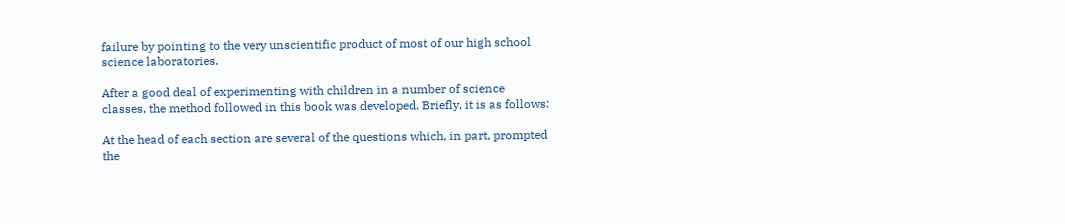failure by pointing to the very unscientific product of most of our high school science laboratories.

After a good deal of experimenting with children in a number of science classes, the method followed in this book was developed. Briefly, it is as follows:

At the head of each section are several of the questions which, in part, prompted the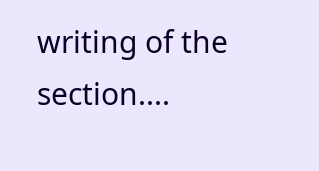writing of the section....